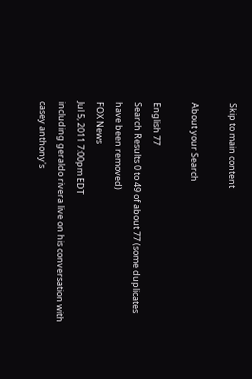Skip to main content

About your Search

English 77
Search Results 0 to 49 of about 77 (some duplicates have been removed)
FOX News
Jul 5, 2011 7:00pm EDT
including geraldo rivera live on his conversation with casey anthony's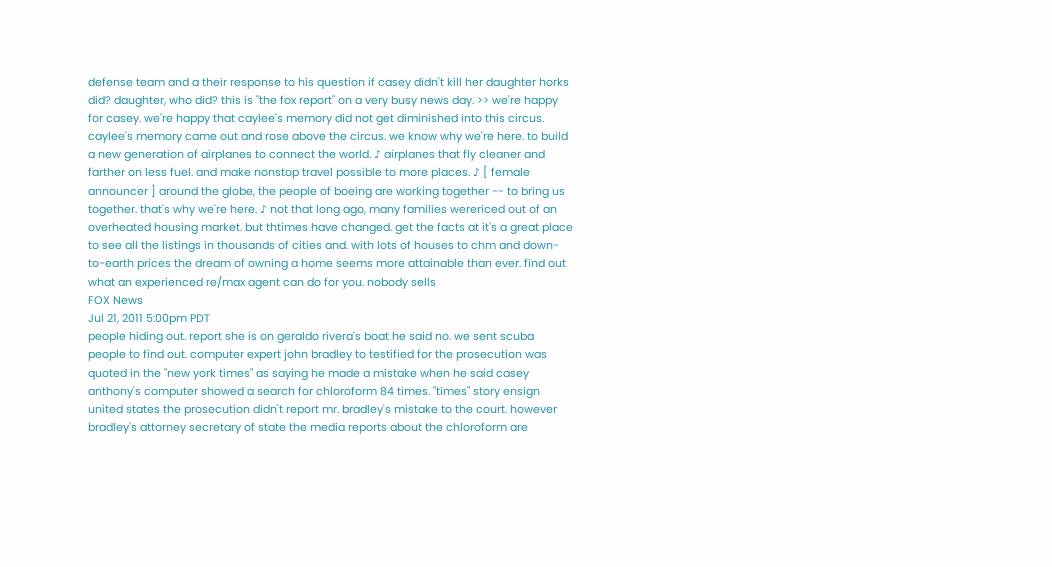defense team and a their response to his question if casey didn't kill her daughter horks did? daughter, who did? this is "the fox report" on a very busy news day. >> we're happy for casey. we're happy that caylee's memory did not get diminished into this circus. caylee's memory came out and rose above the circus. we know why we're here. to build a new generation of airplanes to connect the world. ♪ airplanes that fly cleaner and farther on less fuel. and make nonstop travel possible to more places. ♪ [ female announcer ] around the globe, the people of boeing are working together -- to bring us together. that's why we're here. ♪ not that long ago, many families werericed out of an overheated housing market. but thtimes have changed. get the facts at it's a great place to see all the listings in thousands of cities and. with lots of houses to chm and down-to-earth prices the dream of owning a home seems more attainable than ever. find out what an experienced re/max agent can do for you. nobody sells
FOX News
Jul 21, 2011 5:00pm PDT
people hiding out. report she is on geraldo rivera's boat he said no. we sent scuba people to find out. computer expert john bradley to testified for the prosecution was quoted in the "new york times" as saying he made a mistake when he said casey anthony's computer showed a search for chloroform 84 times. "times" story ensign united states the prosecution didn't report mr. bradley's mistake to the court. however bradley's attorney secretary of state the media reports about the chloroform are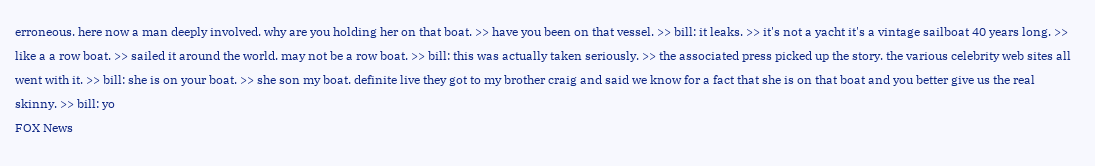erroneous. here now a man deeply involved. why are you holding her on that boat. >> have you been on that vessel. >> bill: it leaks. >> it's not a yacht it's a vintage sailboat 40 years long. >> like a a row boat. >> sailed it around the world. may not be a row boat. >> bill: this was actually taken seriously. >> the associated press picked up the story. the various celebrity web sites all went with it. >> bill: she is on your boat. >> she son my boat. definite live they got to my brother craig and said we know for a fact that she is on that boat and you better give us the real skinny. >> bill: yo
FOX News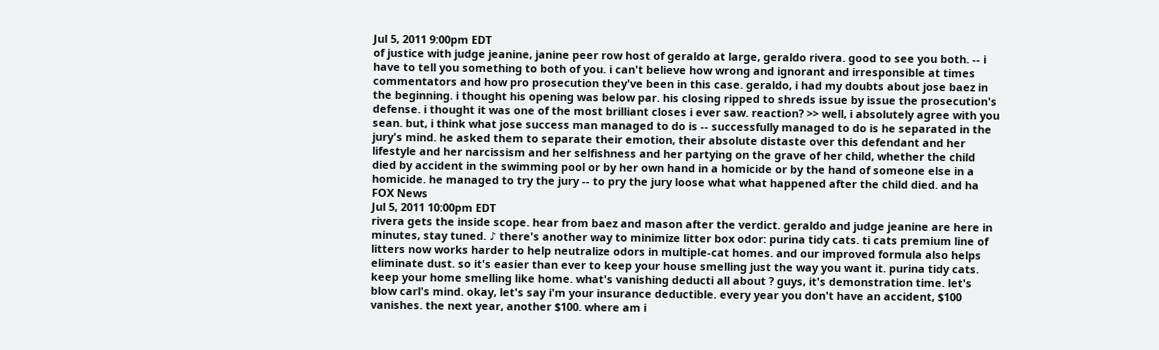Jul 5, 2011 9:00pm EDT
of justice with judge jeanine, janine peer row host of geraldo at large, geraldo rivera. good to see you both. -- i have to tell you something to both of you. i can't believe how wrong and ignorant and irresponsible at times commentators and how pro prosecution they've been in this case. geraldo, i had my doubts about jose baez in the beginning. i thought his opening was below par. his closing ripped to shreds issue by issue the prosecution's defense. i thought it was one of the most brilliant closes i ever saw. reaction? >> well, i absolutely agree with you sean. but, i think what jose success man managed to do is -- successfully managed to do is he separated in the jury's mind. he asked them to separate their emotion, their absolute distaste over this defendant and her lifestyle and her narcissism and her selfishness and her partying on the grave of her child, whether the child died by accident in the swimming pool or by her own hand in a homicide or by the hand of someone else in a homicide. he managed to try the jury -- to pry the jury loose what what happened after the child died. and ha
FOX News
Jul 5, 2011 10:00pm EDT
rivera gets the inside scope. hear from baez and mason after the verdict. geraldo and judge jeanine are here in minutes, stay tuned. ♪ there's another way to minimize litter box odor: purina tidy cats. ti cats premium line of litters now works harder to help neutralize odors in multiple-cat homes. and our improved formula also helps eliminate dust. so it's easier than ever to keep your house smelling just the way you want it. purina tidy cats. keep your home smelling like home. what's vanishing deducti all about ? guys, it's demonstration time. let's blow carl's mind. okay, let's say i'm your insurance deductible. every year you don't have an accident, $100 vanishes. the next year, another $100. where am i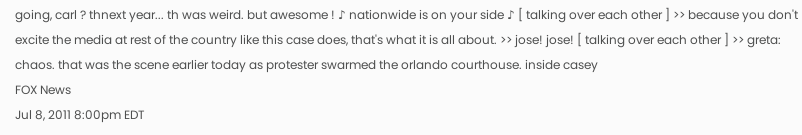going, carl ? thnext year... th was weird. but awesome ! ♪ nationwide is on your side ♪ [ talking over each other ] >> because you don't excite the media at rest of the country like this case does, that's what it is all about. >> jose! jose! [ talking over each other ] >> greta: chaos. that was the scene earlier today as protester swarmed the orlando courthouse. inside casey
FOX News
Jul 8, 2011 8:00pm EDT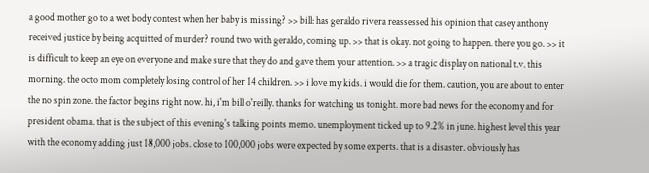a good mother go to a wet body contest when her baby is missing? >> bill: has geraldo rivera reassessed his opinion that casey anthony received justice by being acquitted of murder? round two with geraldo, coming up. >> that is okay. not going to happen. there you go. >> it is difficult to keep an eye on everyone and make sure that they do and gave them your attention. >> a tragic display on national t.v. this morning. the octo mom completely losing control of her 14 children. >> i love my kids. i would die for them. caution, you are about to enter the no spin zone. the factor begins right now. hi, i'm bill o'reilly. thanks for watching us tonight. more bad news for the economy and for president obama. that is the subject of this evening's talking points memo. unemployment ticked up to 9.2% in june. highest level this year with the economy adding just 18,000 jobs. close to 100,000 jobs were expected by some experts. that is a disaster. obviously has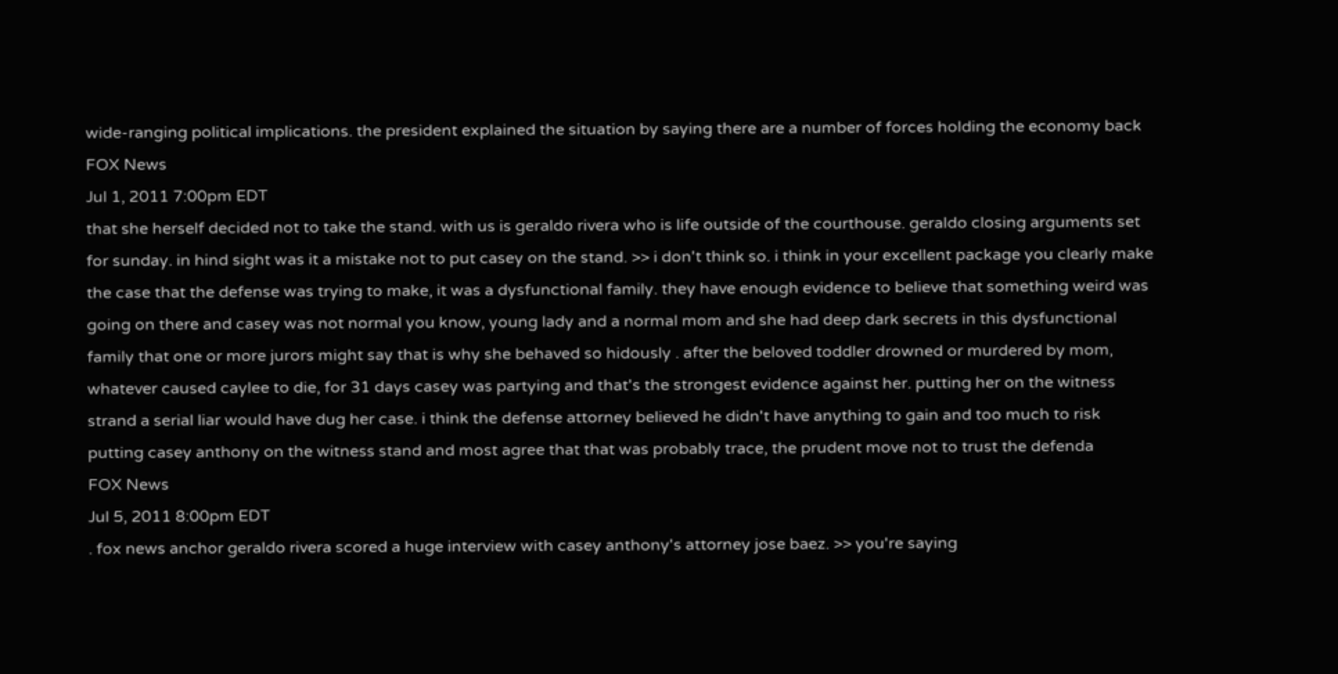wide-ranging political implications. the president explained the situation by saying there are a number of forces holding the economy back
FOX News
Jul 1, 2011 7:00pm EDT
that she herself decided not to take the stand. with us is geraldo rivera who is life outside of the courthouse. geraldo closing arguments set for sunday. in hind sight was it a mistake not to put casey on the stand. >> i don't think so. i think in your excellent package you clearly make the case that the defense was trying to make, it was a dysfunctional family. they have enough evidence to believe that something weird was going on there and casey was not normal you know, young lady and a normal mom and she had deep dark secrets in this dysfunctional family that one or more jurors might say that is why she behaved so hidously . after the beloved toddler drowned or murdered by mom, whatever caused caylee to die, for 31 days casey was partying and that's the strongest evidence against her. putting her on the witness strand a serial liar would have dug her case. i think the defense attorney believed he didn't have anything to gain and too much to risk putting casey anthony on the witness stand and most agree that that was probably trace, the prudent move not to trust the defenda
FOX News
Jul 5, 2011 8:00pm EDT
. fox news anchor geraldo rivera scored a huge interview with casey anthony's attorney jose baez. >> you're saying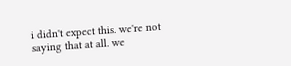i didn't expect this. we're not saying that at all. we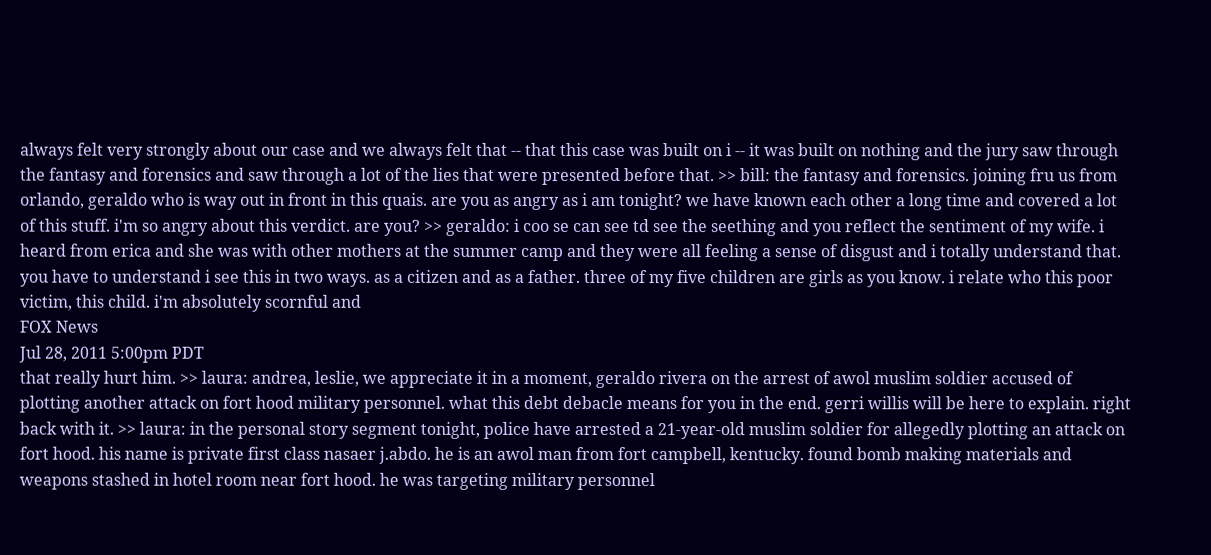always felt very strongly about our case and we always felt that -- that this case was built on i -- it was built on nothing and the jury saw through the fantasy and forensics and saw through a lot of the lies that were presented before that. >> bill: the fantasy and forensics. joining fru us from orlando, geraldo who is way out in front in this quais. are you as angry as i am tonight? we have known each other a long time and covered a lot of this stuff. i'm so angry about this verdict. are you? >> geraldo: i coo se can see td see the seething and you reflect the sentiment of my wife. i heard from erica and she was with other mothers at the summer camp and they were all feeling a sense of disgust and i totally understand that. you have to understand i see this in two ways. as a citizen and as a father. three of my five children are girls as you know. i relate who this poor victim, this child. i'm absolutely scornful and
FOX News
Jul 28, 2011 5:00pm PDT
that really hurt him. >> laura: andrea, leslie, we appreciate it in a moment, geraldo rivera on the arrest of awol muslim soldier accused of plotting another attack on fort hood military personnel. what this debt debacle means for you in the end. gerri willis will be here to explain. right back with it. >> laura: in the personal story segment tonight, police have arrested a 21-year-old muslim soldier for allegedly plotting an attack on fort hood. his name is private first class nasaer j.abdo. he is an awol man from fort campbell, kentucky. found bomb making materials and weapons stashed in hotel room near fort hood. he was targeting military personnel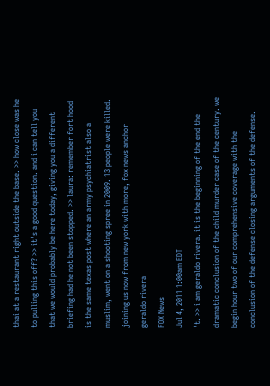thai at a restaurant right outside the base. >> how close was he to pulling this off? >> it's a good question. and i can tell you that we would probably be here today, giving you a different briefing had he not been stopped. >> laura: remember fort hood is the same texas post where an army psychiatrist also a muslim, went on a shooting spree in 2009. 13 people were killed. joining us now from new york with more, fox news anchor geraldo rivera
FOX News
Jul 4, 2011 1:00am EDT
't. >> i am geraldo rivera. it is the beginning of the end the dramatic conclusion of the child murder case of the century. we begin hour two of our comprehensive coverage with the conclusion of the defense closing arguments of the defense.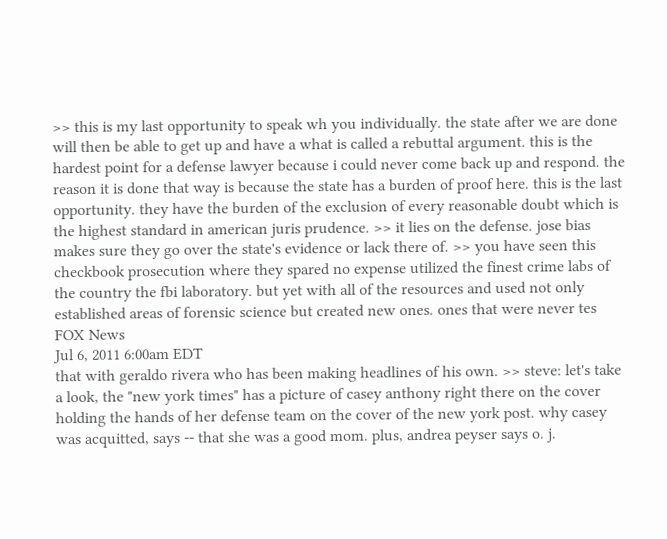>> this is my last opportunity to speak wh you individually. the state after we are done will then be able to get up and have a what is called a rebuttal argument. this is the hardest point for a defense lawyer because i could never come back up and respond. the reason it is done that way is because the state has a burden of proof here. this is the last opportunity. they have the burden of the exclusion of every reasonable doubt which is the highest standard in american juris prudence. >> it lies on the defense. jose bias makes sure they go over the state's evidence or lack there of. >> you have seen this checkbook prosecution where they spared no expense utilized the finest crime labs of the country the fbi laboratory. but yet with all of the resources and used not only established areas of forensic science but created new ones. ones that were never tes
FOX News
Jul 6, 2011 6:00am EDT
that with geraldo rivera who has been making headlines of his own. >> steve: let's take a look, the "new york times" has a picture of casey anthony right there on the cover holding the hands of her defense team on the cover of the new york post. why casey was acquitted, says -- that she was a good mom. plus, andrea peyser says o. j.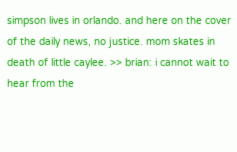simpson lives in orlando. and here on the cover of the daily news, no justice. mom skates in death of little caylee. >> brian: i cannot wait to hear from the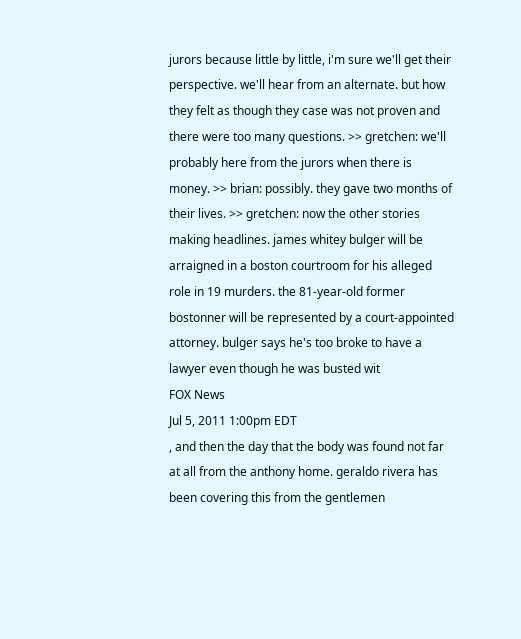jurors because little by little, i'm sure we'll get their perspective. we'll hear from an alternate. but how they felt as though they case was not proven and there were too many questions. >> gretchen: we'll probably here from the jurors when there is money. >> brian: possibly. they gave two months of their lives. >> gretchen: now the other stories making headlines. james whitey bulger will be arraigned in a boston courtroom for his alleged role in 19 murders. the 81-year-old former bostonner will be represented by a court-appointed attorney. bulger says he's too broke to have a lawyer even though he was busted wit
FOX News
Jul 5, 2011 1:00pm EDT
, and then the day that the body was found not far at all from the anthony home. geraldo rivera has been covering this from the gentlemen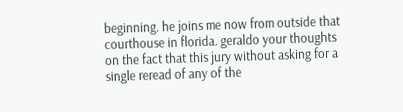beginning. he joins me now from outside that courthouse in florida. geraldo your thoughts on the fact that this jury without asking for a single reread of any of the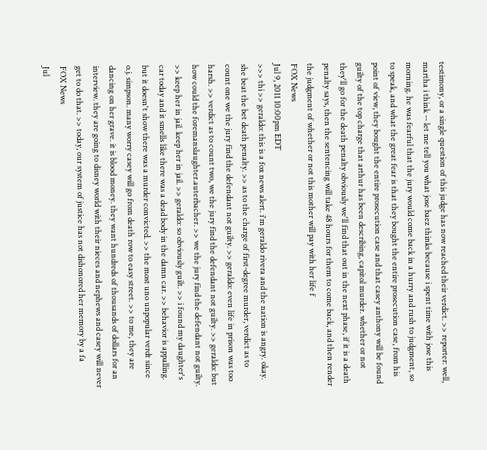testimony, or a single question of this judge has now reached their verdict. >> reporter: well, martha i think -- let me tell you what jose baez thinks because i spent time with jose this morning. he was fearful that the jury would come back in a hurry and rush to judgment, so to speak, and what the great fear is that they bought the entire prosecution case, from his point of view, they bought the entire prosecution case and that casey anthony will be found guilty of the top charge that arthur has been describing, capitol murder. whether or not they'll go for the death penalty obviously we'll find that out in the next phase, if it is a death penalty says, then the sentencing will take 48 hours for them to come back, and then render the judgment of whether or not this mother will pay with her life f
FOX News
Jul 9, 2011 10:00pm EDT
>>> thi >> geraldo: this is a fox news alert. i'm geraldo rivera and the nation is angry. okay. she beat the bet death penalty. >> as to the charge of first-degree murder, verdict as to count one we the jury find the defendant not guilty. >> geraldo: even life in prison was too harsh. >> verdict as to count two, we the jury find the defendant not guilty. >> geraldo: but how could the foremanslaughter.auterbacher. >> we the jury find the defendant not guilty. >> keep her in jail. keep her in jail. >> geraldo: so obviously guilt. >> i found my daughter's car today and it smells like there was a dead body in the damn car. >> behavior is appalling. but it doesn't show there was a murder convicted. >> the most uno unpopular verdt since o.j. simpson. many worry casey will go from death row to easy street. >> to me, they are dancing on her grave. it is blood money. they want hundreds of thousands of dollars for an interview. they are going to disney world with their nieces and nephews and casey will never get to do that. >> today, our system of justice has not dishonored her memory by a fa
FOX News
Jul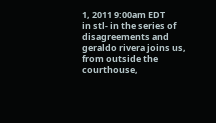1, 2011 9:00am EDT
in stl- in the series of disagreements and geraldo rivera joins us, from outside the courthouse,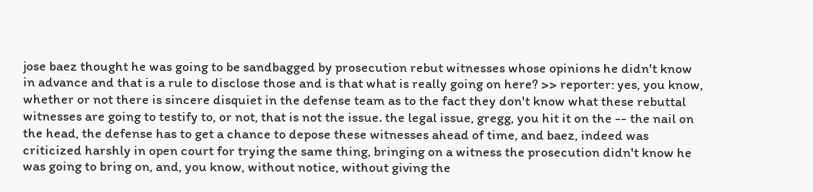jose baez thought he was going to be sandbagged by prosecution rebut witnesses whose opinions he didn't know in advance and that is a rule to disclose those and is that what is really going on here? >> reporter: yes, you know, whether or not there is sincere disquiet in the defense team as to the fact they don't know what these rebuttal witnesses are going to testify to, or not, that is not the issue. the legal issue, gregg, you hit it on the -- the nail on the head, the defense has to get a chance to depose these witnesses ahead of time, and baez, indeed was criticized harshly in open court for trying the same thing, bringing on a witness the prosecution didn't know he was going to bring on, and, you know, without notice, without giving the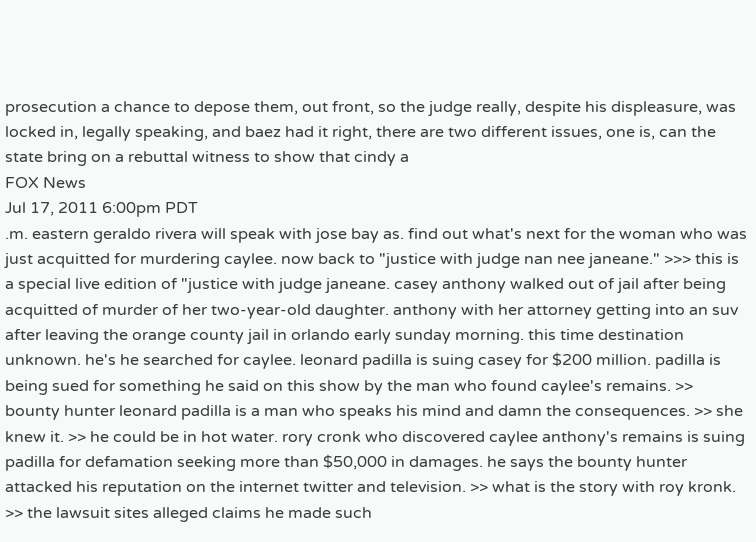prosecution a chance to depose them, out front, so the judge really, despite his displeasure, was locked in, legally speaking, and baez had it right, there are two different issues, one is, can the state bring on a rebuttal witness to show that cindy a
FOX News
Jul 17, 2011 6:00pm PDT
.m. eastern geraldo rivera will speak with jose bay as. find out what's next for the woman who was just acquitted for murdering caylee. now back to "justice with judge nan nee janeane." >>> this is a special live edition of "justice with judge janeane. casey anthony walked out of jail after being acquitted of murder of her two-year-old daughter. anthony with her attorney getting into an suv after leaving the orange county jail in orlando early sunday morning. this time destination unknown. he's he searched for caylee. leonard padilla is suing casey for $200 million. padilla is being sued for something he said on this show by the man who found caylee's remains. >> bounty hunter leonard padilla is a man who speaks his mind and damn the consequences. >> she knew it. >> he could be in hot water. rory cronk who discovered caylee anthony's remains is suing padilla for defamation seeking more than $50,000 in damages. he says the bounty hunter attacked his reputation on the internet twitter and television. >> what is the story with roy kronk. >> the lawsuit sites alleged claims he made such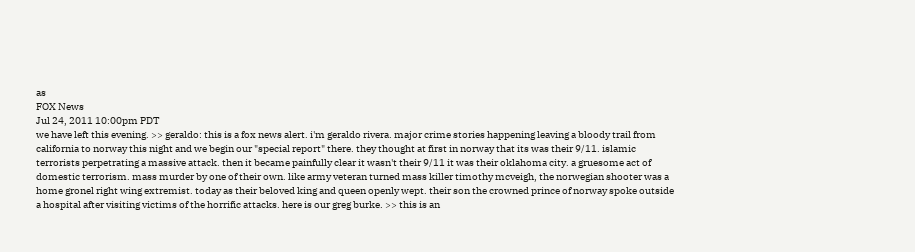as
FOX News
Jul 24, 2011 10:00pm PDT
we have left this evening. >> geraldo: this is a fox news alert. i'm geraldo rivera. major crime stories happening leaving a bloody trail from california to norway this night and we begin our "special report" there. they thought at first in norway that its was their 9/11. islamic terrorists perpetrating a massive attack. then it became painfully clear it wasn't their 9/11 it was their oklahoma city. a gruesome act of domestic terrorism. mass murder by one of their own. like army veteran turned mass killer timothy mcveigh, the norwegian shooter was a home gronel right wing extremist. today as their beloved king and queen openly wept. their son the crowned prince of norway spoke outside a hospital after visiting victims of the horrific attacks. here is our greg burke. >> this is an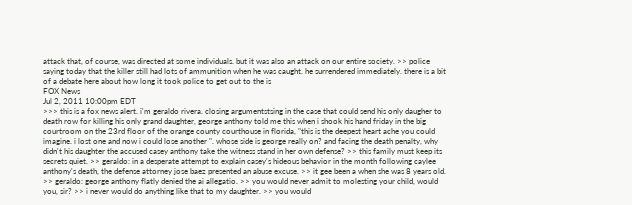attack that, of course, was directed at some individuals. but it was also an attack on our entire society. >> police saying today that the killer still had lots of ammunition when he was caught. he surrendered immediately. there is a bit of a debate here about how long it took police to get out to the is
FOX News
Jul 2, 2011 10:00pm EDT
>>> this is a fox news alert. i'm geraldo rivera. closing argumentstsing in the case that could send his only daugher to death row for killing his only grand daughter, george anthony told me this when i shook his hand friday in the big courtroom on the 23rd floor of the orange county courthouse in florida, "this is the deepest heart ache you could imagine. i lost one and now i could lose another ". whose side is george really on? and facing the death penalty, why didn't his daughter the accused casey anthony take the witness stand in her own defense? >> this family must keep its secrets quiet. >> geraldo: in a desperate attempt to explain casey's hideous behavior in the month following caylee anthony's death, the defense attorney jose baez presented an abuse excuse. >> it gee been a when she was 8 years old. >> geraldo: george anthony flatly denied the ai allegatio. >> you would never admit to molesting your child, would you, sir? >> i never would do anything like that to my daughter. >> you would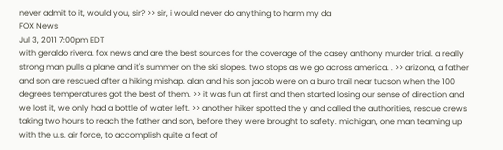never admit to it, would you, sir? >> sir, i would never do anything to harm my da
FOX News
Jul 3, 2011 7:00pm EDT
with geraldo rivera. fox news and are the best sources for the coverage of the casey anthony murder trial. a really strong man pulls a plane and it's summer on the ski slopes. two stops as we go across america. . >> arizona, a father and son are rescued after a hiking mishap. alan and his son jacob were on a buro trail near tucson when the 100 degrees temperatures got the best of them. >> it was fun at first and then started losing our sense of direction and we lost it, we only had a bottle of water left. >> another hiker spotted the y and called the authorities, rescue crews taking two hours to reach the father and son, before they were brought to safety. michigan, one man teaming up with the u.s. air force, to accomplish quite a feat of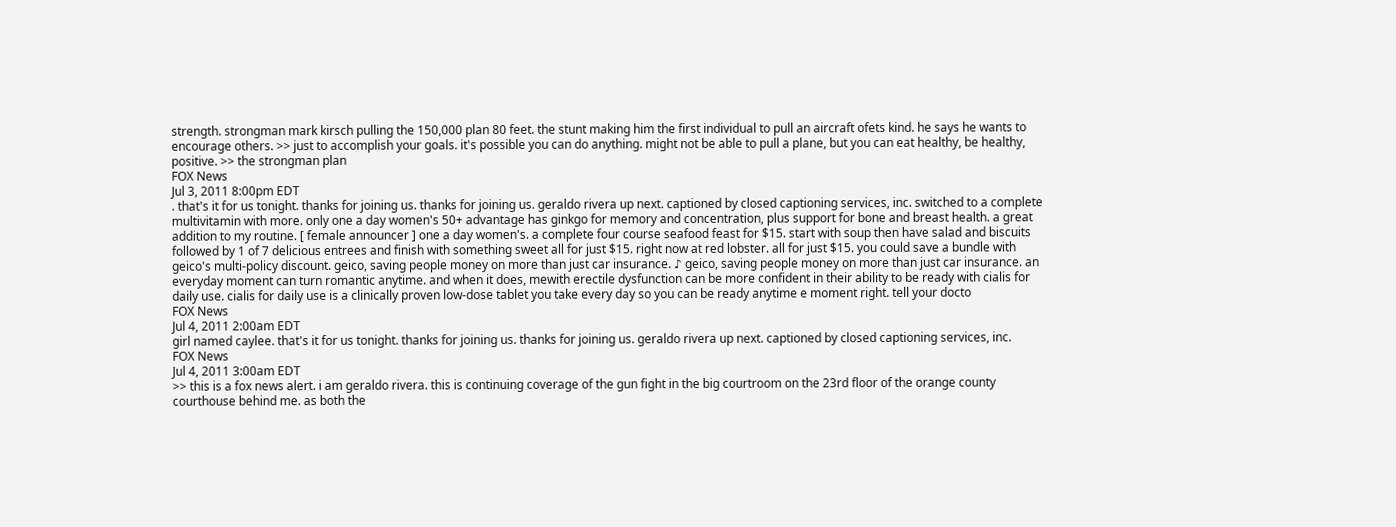strength. strongman mark kirsch pulling the 150,000 plan 80 feet. the stunt making him the first individual to pull an aircraft ofets kind. he says he wants to encourage others. >> just to accomplish your goals. it's possible you can do anything. might not be able to pull a plane, but you can eat healthy, be healthy, positive. >> the strongman plan
FOX News
Jul 3, 2011 8:00pm EDT
. that's it for us tonight. thanks for joining us. thanks for joining us. geraldo rivera up next. captioned by closed captioning services, inc. switched to a complete multivitamin with more. only one a day women's 50+ advantage has ginkgo for memory and concentration, plus support for bone and breast health. a great addition to my routine. [ female announcer ] one a day women's. a complete four course seafood feast for $15. start with soup then have salad and biscuits followed by 1 of 7 delicious entrees and finish with something sweet all for just $15. right now at red lobster. all for just $15. you could save a bundle with geico's multi-policy discount. geico, saving people money on more than just car insurance. ♪ geico, saving people money on more than just car insurance. an everyday moment can turn romantic anytime. and when it does, mewith erectile dysfunction can be more confident in their ability to be ready with cialis for daily use. cialis for daily use is a clinically proven low-dose tablet you take every day so you can be ready anytime e moment right. tell your docto
FOX News
Jul 4, 2011 2:00am EDT
girl named caylee. that's it for us tonight. thanks for joining us. thanks for joining us. geraldo rivera up next. captioned by closed captioning services, inc.
FOX News
Jul 4, 2011 3:00am EDT
>> this is a fox news alert. i am geraldo rivera. this is continuing coverage of the gun fight in the big courtroom on the 23rd floor of the orange county courthouse behind me. as both the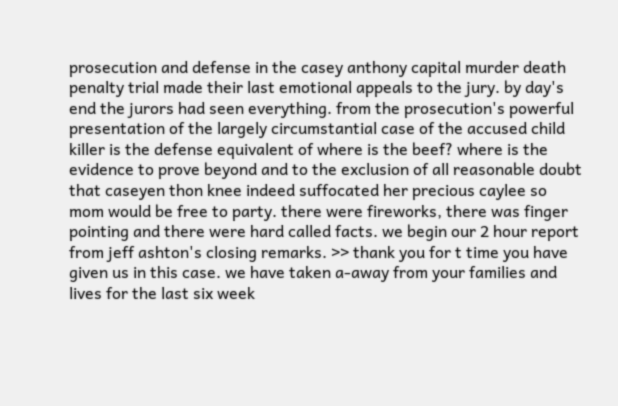prosecution and defense in the casey anthony capital murder death penalty trial made their last emotional appeals to the jury. by day's end the jurors had seen everything. from the prosecution's powerful presentation of the largely circumstantial case of the accused child killer is the defense equivalent of where is the beef? where is the evidence to prove beyond and to the exclusion of all reasonable doubt that caseyen thon knee indeed suffocated her precious caylee so mom would be free to party. there were fireworks, there was finger pointing and there were hard called facts. we begin our 2 hour report from jeff ashton's closing remarks. >> thank you for t time you have given us in this case. we have taken a-away from your families and lives for the last six week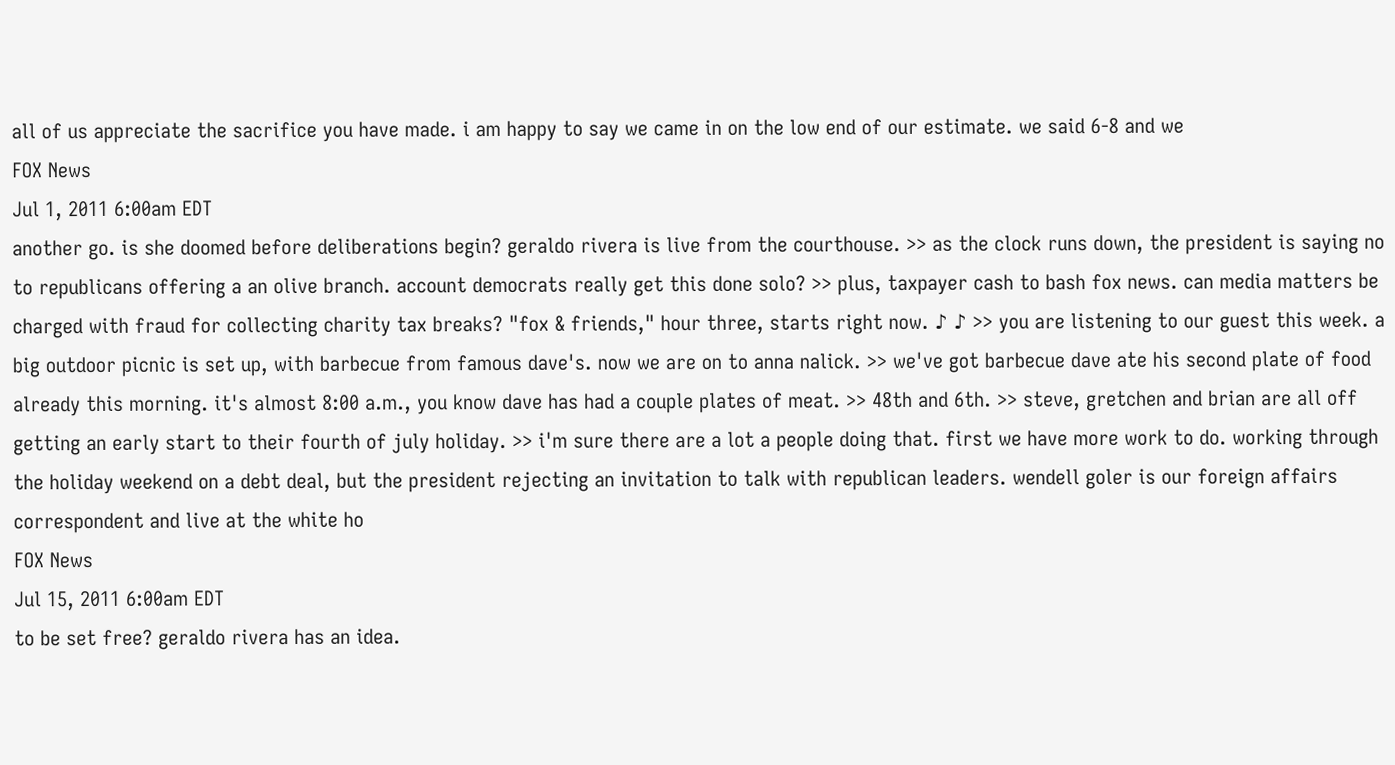all of us appreciate the sacrifice you have made. i am happy to say we came in on the low end of our estimate. we said 6-8 and we
FOX News
Jul 1, 2011 6:00am EDT
another go. is she doomed before deliberations begin? geraldo rivera is live from the courthouse. >> as the clock runs down, the president is saying no to republicans offering a an olive branch. account democrats really get this done solo? >> plus, taxpayer cash to bash fox news. can media matters be charged with fraud for collecting charity tax breaks? "fox & friends," hour three, starts right now. ♪ ♪ >> you are listening to our guest this week. a big outdoor picnic is set up, with barbecue from famous dave's. now we are on to anna nalick. >> we've got barbecue dave ate his second plate of food already this morning. it's almost 8:00 a.m., you know dave has had a couple plates of meat. >> 48th and 6th. >> steve, gretchen and brian are all off getting an early start to their fourth of july holiday. >> i'm sure there are a lot a people doing that. first we have more work to do. working through the holiday weekend on a debt deal, but the president rejecting an invitation to talk with republican leaders. wendell goler is our foreign affairs correspondent and live at the white ho
FOX News
Jul 15, 2011 6:00am EDT
to be set free? geraldo rivera has an idea.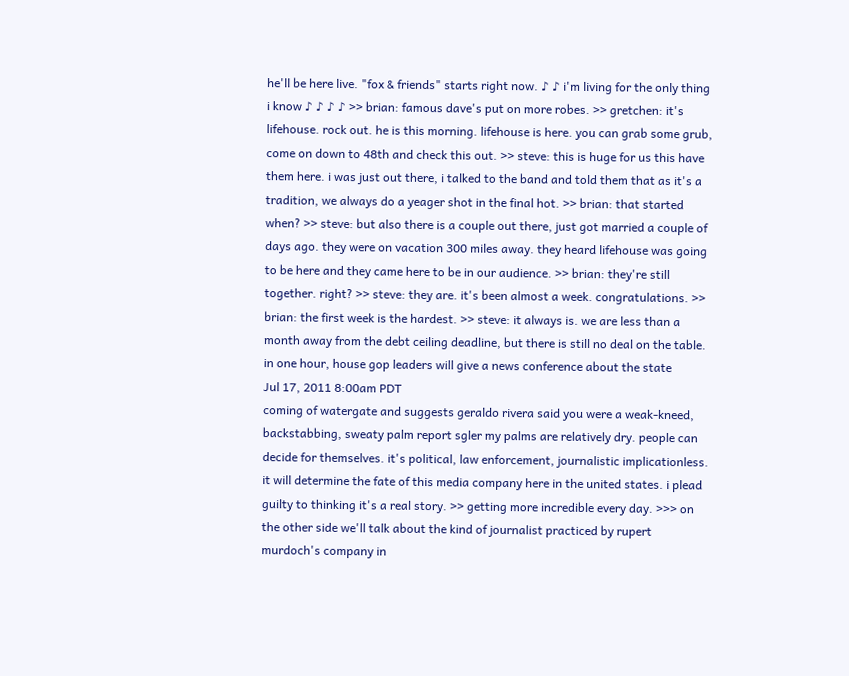he'll be here live. "fox & friends" starts right now. ♪ ♪ i'm living for the only thing i know ♪ ♪ ♪ ♪ >> brian: famous dave's put on more robes. >> gretchen: it's lifehouse. rock out. he is this morning. lifehouse is here. you can grab some grub, come on down to 48th and check this out. >> steve: this is huge for us this have them here. i was just out there, i talked to the band and told them that as it's a tradition, we always do a yeager shot in the final hot. >> brian: that started when? >> steve: but also there is a couple out there, just got married a couple of days ago. they were on vacation 300 miles away. they heard lifehouse was going to be here and they came here to be in our audience. >> brian: they're still together. right? >> steve: they are. it's been almost a week. congratulations. >> brian: the first week is the hardest. >> steve: it always is. we are less than a month away from the debt ceiling deadline, but there is still no deal on the table. in one hour, house gop leaders will give a news conference about the state
Jul 17, 2011 8:00am PDT
coming of watergate and suggests geraldo rivera said you were a weak-kneed, backstabbing, sweaty palm report sgler my palms are relatively dry. people can decide for themselves. it's political, law enforcement, journalistic implicationless. it will determine the fate of this media company here in the united states. i plead guilty to thinking it's a real story. >> getting more incredible every day. >>> on the other side we'll talk about the kind of journalist practiced by rupert murdoch's company in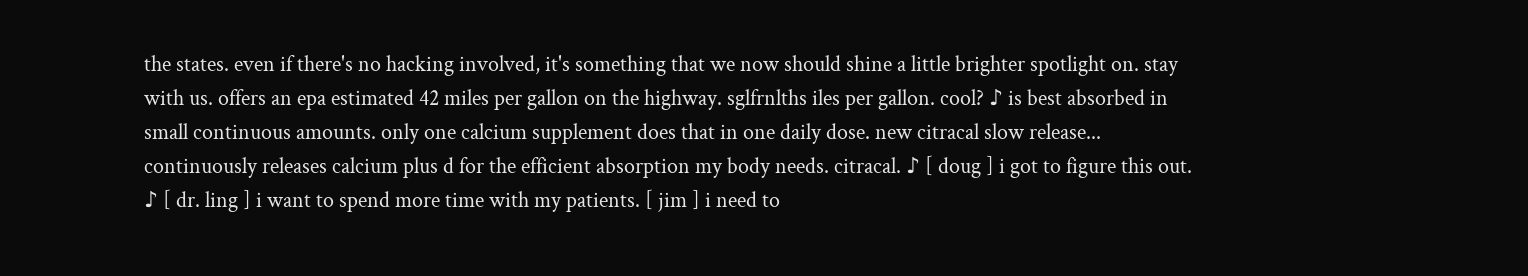the states. even if there's no hacking involved, it's something that we now should shine a little brighter spotlight on. stay with us. offers an epa estimated 42 miles per gallon on the highway. sglfrnlths iles per gallon. cool? ♪ is best absorbed in small continuous amounts. only one calcium supplement does that in one daily dose. new citracal slow release... continuously releases calcium plus d for the efficient absorption my body needs. citracal. ♪ [ doug ] i got to figure this out. ♪ [ dr. ling ] i want to spend more time with my patients. [ jim ] i need to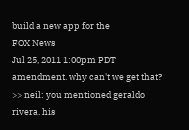build a new app for the
FOX News
Jul 25, 2011 1:00pm PDT
amendment. why can't we get that? >> neil: you mentioned geraldo rivera. his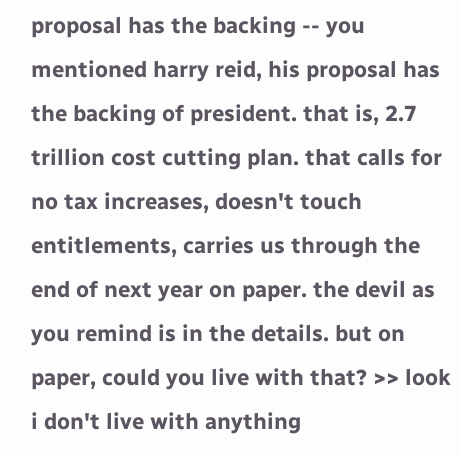proposal has the backing -- you mentioned harry reid, his proposal has the backing of president. that is, 2.7 trillion cost cutting plan. that calls for no tax increases, doesn't touch entitlements, carries us through the end of next year on paper. the devil as you remind is in the details. but on paper, could you live with that? >> look i don't live with anything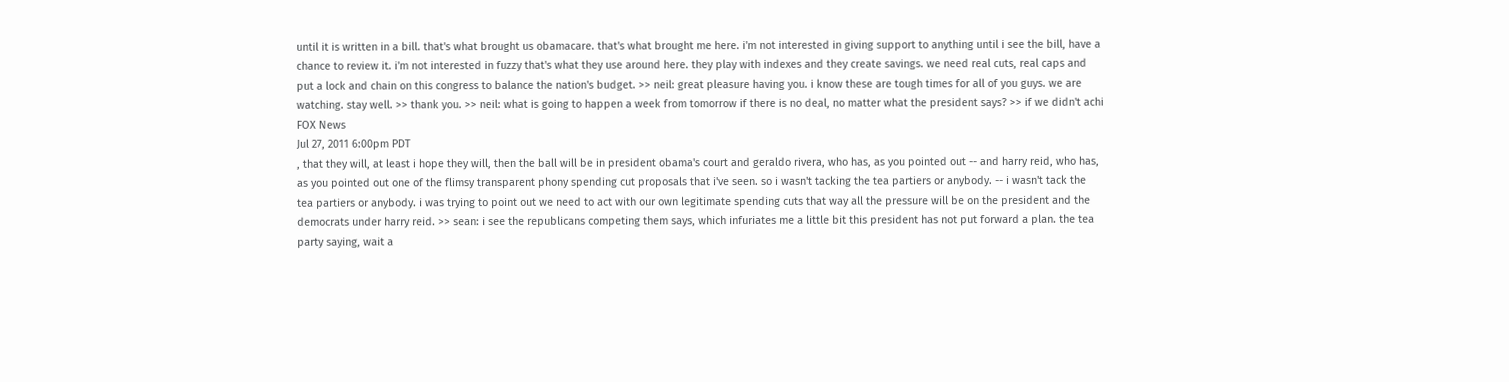until it is written in a bill. that's what brought us obamacare. that's what brought me here. i'm not interested in giving support to anything until i see the bill, have a chance to review it. i'm not interested in fuzzy that's what they use around here. they play with indexes and they create savings. we need real cuts, real caps and put a lock and chain on this congress to balance the nation's budget. >> neil: great pleasure having you. i know these are tough times for all of you guys. we are watching. stay well. >> thank you. >> neil: what is going to happen a week from tomorrow if there is no deal, no matter what the president says? >> if we didn't achi
FOX News
Jul 27, 2011 6:00pm PDT
, that they will, at least i hope they will, then the ball will be in president obama's court and geraldo rivera, who has, as you pointed out -- and harry reid, who has, as you pointed out one of the flimsy transparent phony spending cut proposals that i've seen. so i wasn't tacking the tea partiers or anybody. -- i wasn't tack the tea partiers or anybody. i was trying to point out we need to act with our own legitimate spending cuts that way all the pressure will be on the president and the democrats under harry reid. >> sean: i see the republicans competing them says, which infuriates me a little bit this president has not put forward a plan. the tea party saying, wait a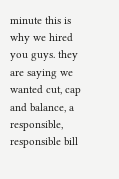minute this is why we hired you guys. they are saying we wanted cut, cap and balance, a responsible, responsible bill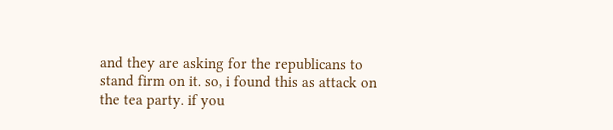and they are asking for the republicans to stand firm on it. so, i found this as attack on the tea party. if you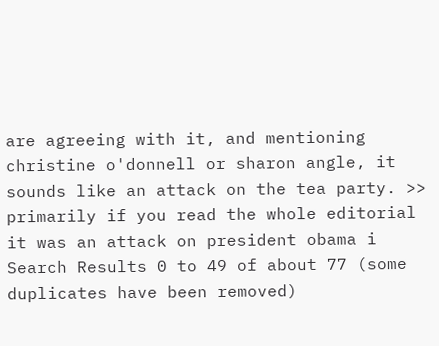are agreeing with it, and mentioning christine o'donnell or sharon angle, it sounds like an attack on the tea party. >> primarily if you read the whole editorial it was an attack on president obama i
Search Results 0 to 49 of about 77 (some duplicates have been removed)